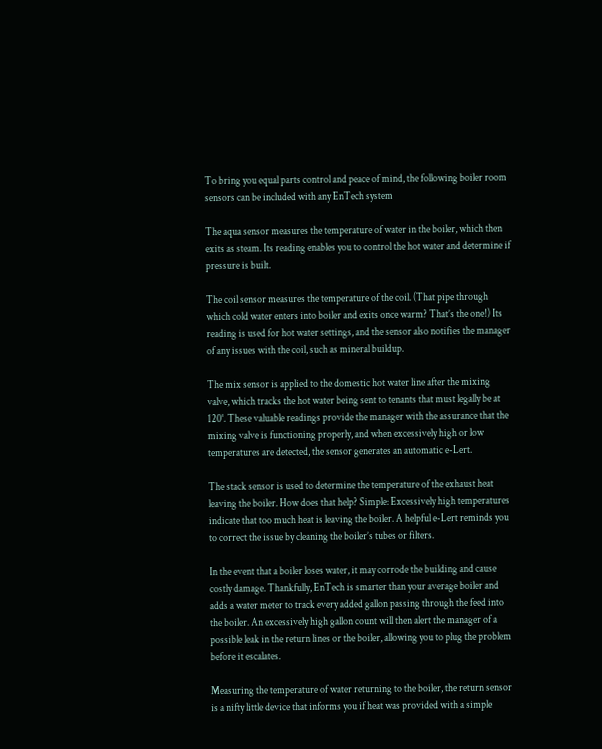To bring you equal parts control and peace of mind, the following boiler room sensors can be included with any EnTech system

The aqua sensor measures the temperature of water in the boiler, which then exits as steam. Its reading enables you to control the hot water and determine if pressure is built.

The coil sensor measures the temperature of the coil. (That pipe through which cold water enters into boiler and exits once warm? That’s the one!) Its reading is used for hot water settings, and the sensor also notifies the manager of any issues with the coil, such as mineral buildup.

The mix sensor is applied to the domestic hot water line after the mixing valve, which tracks the hot water being sent to tenants that must legally be at 120°. These valuable readings provide the manager with the assurance that the mixing valve is functioning properly, and when excessively high or low temperatures are detected, the sensor generates an automatic e-Lert.

The stack sensor is used to determine the temperature of the exhaust heat leaving the boiler. How does that help? Simple: Excessively high temperatures indicate that too much heat is leaving the boiler. A helpful e-Lert reminds you to correct the issue by cleaning the boiler’s tubes or filters.

In the event that a boiler loses water, it may corrode the building and cause costly damage. Thankfully, EnTech is smarter than your average boiler and adds a water meter to track every added gallon passing through the feed into the boiler. An excessively high gallon count will then alert the manager of a possible leak in the return lines or the boiler, allowing you to plug the problem before it escalates.

Measuring the temperature of water returning to the boiler, the return sensor is a nifty little device that informs you if heat was provided with a simple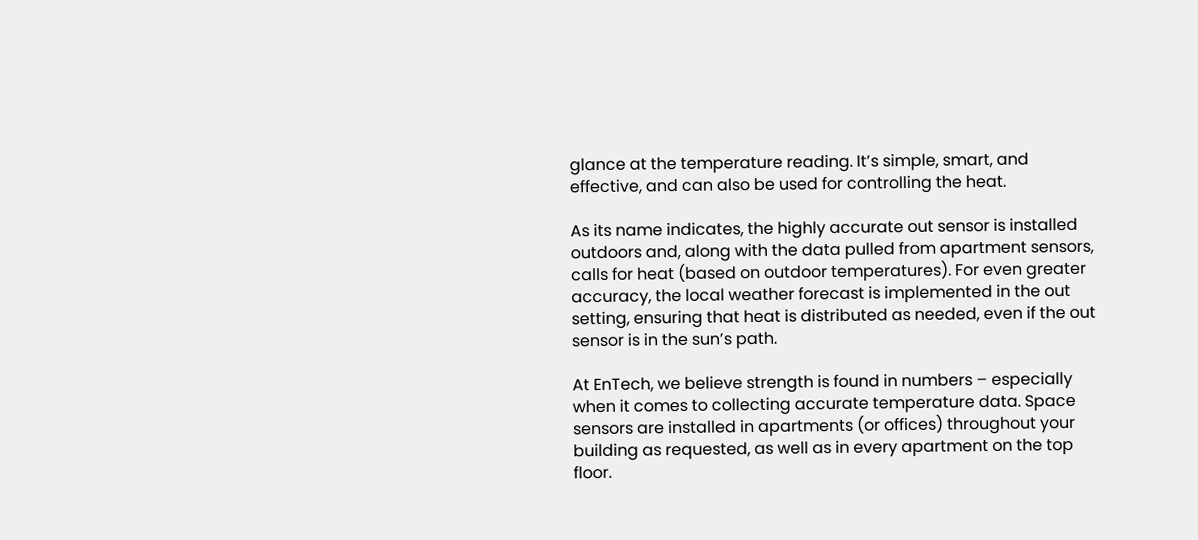glance at the temperature reading. It’s simple, smart, and effective, and can also be used for controlling the heat.

As its name indicates, the highly accurate out sensor is installed outdoors and, along with the data pulled from apartment sensors, calls for heat (based on outdoor temperatures). For even greater accuracy, the local weather forecast is implemented in the out setting, ensuring that heat is distributed as needed, even if the out sensor is in the sun’s path.

At EnTech, we believe strength is found in numbers – especially when it comes to collecting accurate temperature data. Space sensors are installed in apartments (or offices) throughout your building as requested, as well as in every apartment on the top floor.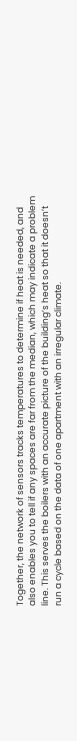Together, the network of sensors tracks temperatures to determine if heat is needed, and also enables you to tell if any spaces are far from the median, which may indicate a problem line. This serves the boilers with an accurate picture of the building’s heat so that it doesn’t run a cycle based on the data of one apartment with an irregular climate.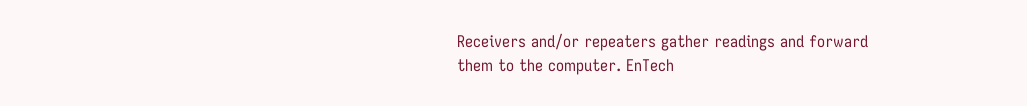Receivers and/or repeaters gather readings and forward them to the computer. EnTech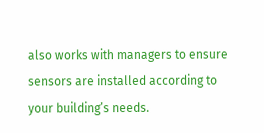also works with managers to ensure sensors are installed according to your building’s needs.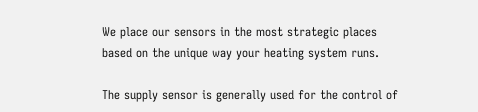We place our sensors in the most strategic places based on the unique way your heating system runs.

The supply sensor is generally used for the control of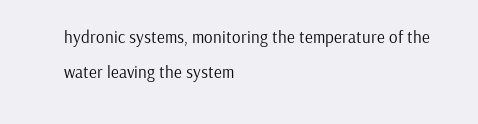hydronic systems, monitoring the temperature of the water leaving the system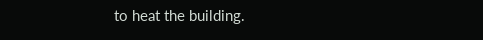to heat the building.